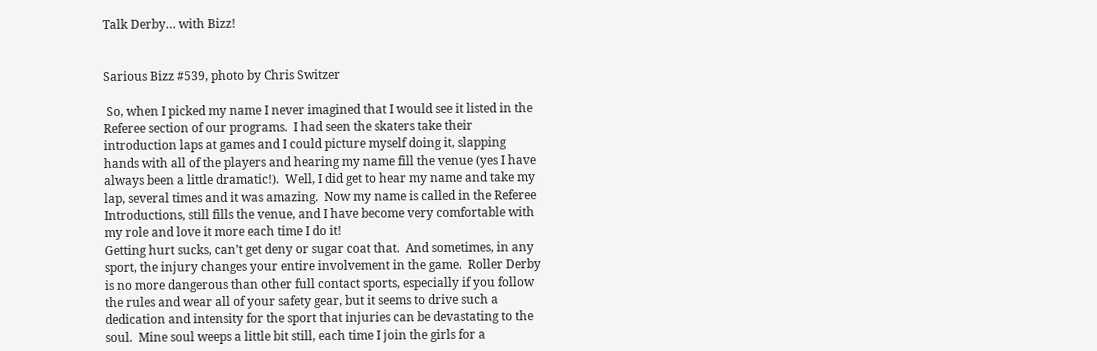Talk Derby… with Bizz!


Sarious Bizz #539, photo by Chris Switzer

 So, when I picked my name I never imagined that I would see it listed in the Referee section of our programs.  I had seen the skaters take their introduction laps at games and I could picture myself doing it, slapping hands with all of the players and hearing my name fill the venue (yes I have always been a little dramatic!).  Well, I did get to hear my name and take my lap, several times and it was amazing.  Now my name is called in the Referee Introductions, still fills the venue, and I have become very comfortable with my role and love it more each time I do it!
Getting hurt sucks, can’t get deny or sugar coat that.  And sometimes, in any sport, the injury changes your entire involvement in the game.  Roller Derby is no more dangerous than other full contact sports, especially if you follow the rules and wear all of your safety gear, but it seems to drive such a dedication and intensity for the sport that injuries can be devastating to the soul.  Mine soul weeps a little bit still, each time I join the girls for a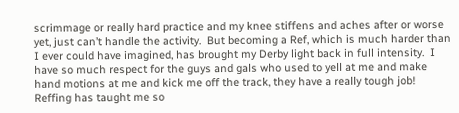scrimmage or really hard practice and my knee stiffens and aches after or worse yet, just can’t handle the activity.  But becoming a Ref, which is much harder than I ever could have imagined, has brought my Derby light back in full intensity.  I have so much respect for the guys and gals who used to yell at me and make  hand motions at me and kick me off the track, they have a really tough job!
Reffing has taught me so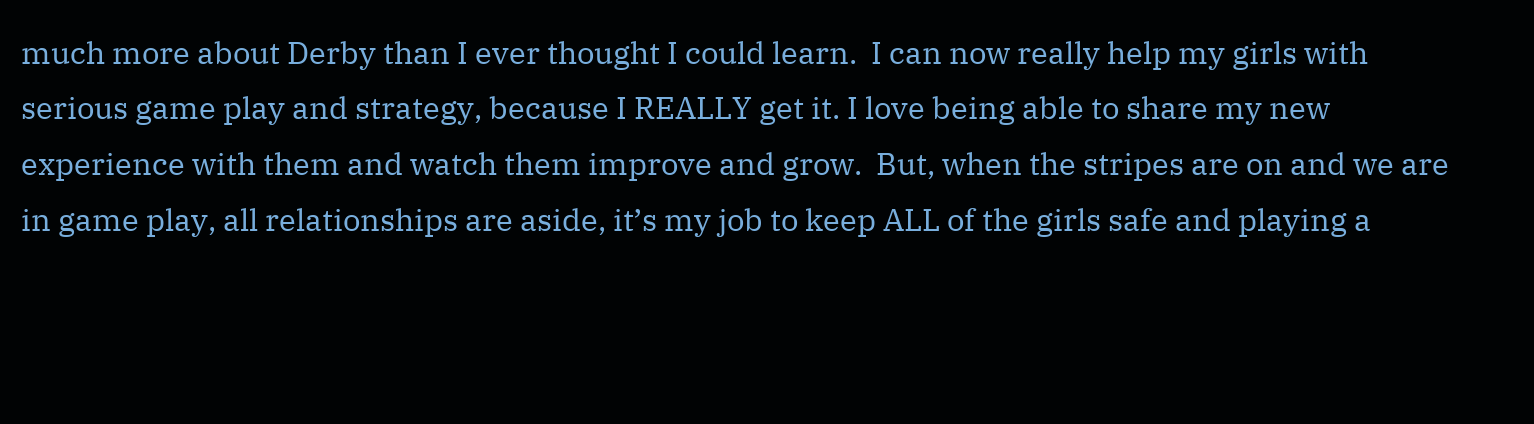much more about Derby than I ever thought I could learn.  I can now really help my girls with serious game play and strategy, because I REALLY get it. I love being able to share my new experience with them and watch them improve and grow.  But, when the stripes are on and we are in game play, all relationships are aside, it’s my job to keep ALL of the girls safe and playing a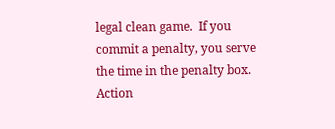legal clean game.  If you commit a penalty, you serve the time in the penalty box.  Action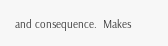and consequence.  Makes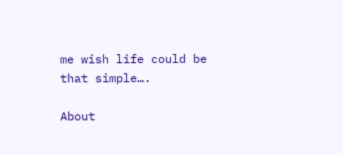me wish life could be that simple….

About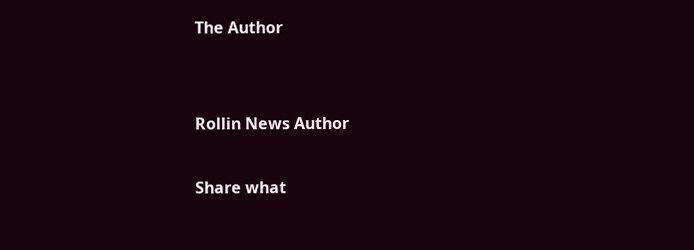The Author


Rollin News Author

Share what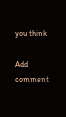you think

Add comment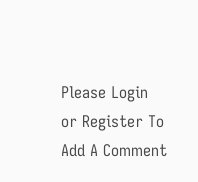Please Login or Register To Add A Comment